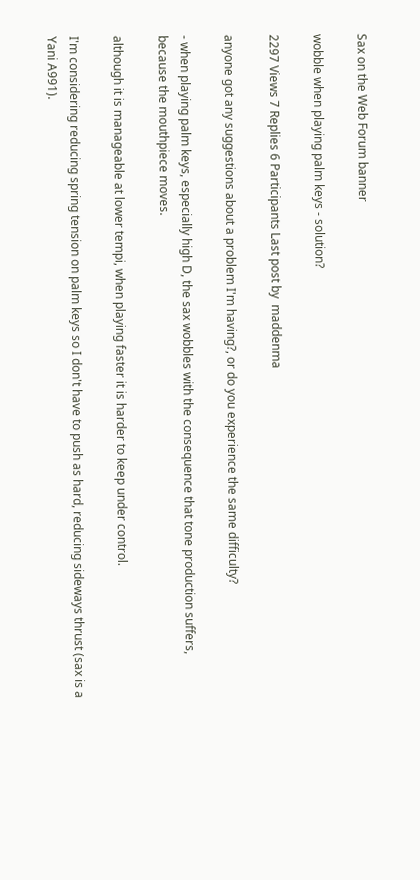Sax on the Web Forum banner

wobble when playing palm keys - solution?

2297 Views 7 Replies 6 Participants Last post by  maddenma

anyone got any suggestions about a problem I'm having?, or do you experience the same difficulty?

- when playing palm keys, especially high D, the sax wobbles with the consequence that tone production suffers, because the mouthpiece moves.

although it is manageable at lower tempi, when playing faster it is harder to keep under control.

I'm considering reducing spring tension on palm keys so I don't have to push as hard, reducing sideways thrust (sax is a Yani A991).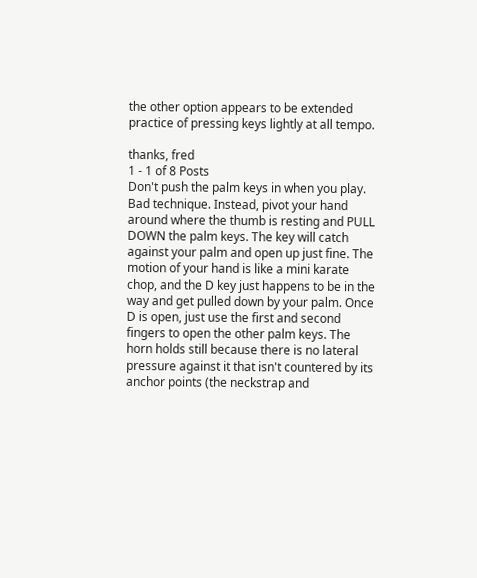the other option appears to be extended practice of pressing keys lightly at all tempo.

thanks, fred
1 - 1 of 8 Posts
Don't push the palm keys in when you play. Bad technique. Instead, pivot your hand around where the thumb is resting and PULL DOWN the palm keys. The key will catch against your palm and open up just fine. The motion of your hand is like a mini karate chop, and the D key just happens to be in the way and get pulled down by your palm. Once D is open, just use the first and second fingers to open the other palm keys. The horn holds still because there is no lateral pressure against it that isn't countered by its anchor points (the neckstrap and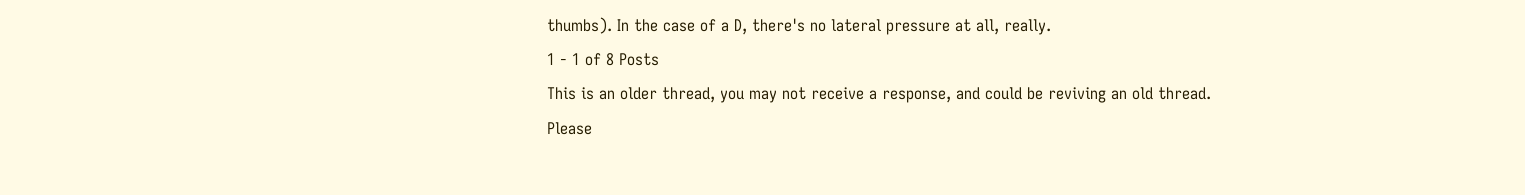thumbs). In the case of a D, there's no lateral pressure at all, really.
1 - 1 of 8 Posts
This is an older thread, you may not receive a response, and could be reviving an old thread. Please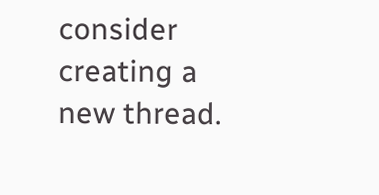consider creating a new thread.